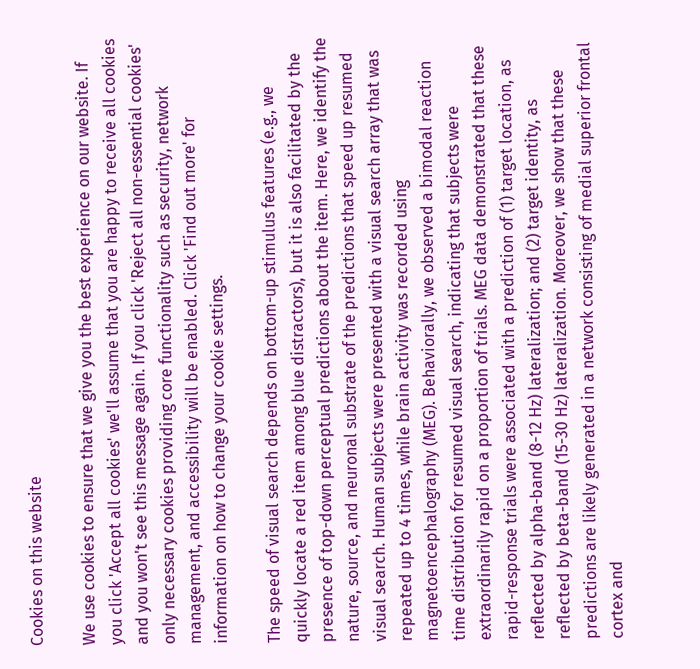Cookies on this website

We use cookies to ensure that we give you the best experience on our website. If you click 'Accept all cookies' we'll assume that you are happy to receive all cookies and you won't see this message again. If you click 'Reject all non-essential cookies' only necessary cookies providing core functionality such as security, network management, and accessibility will be enabled. Click 'Find out more' for information on how to change your cookie settings.

The speed of visual search depends on bottom-up stimulus features (e.g., we quickly locate a red item among blue distractors), but it is also facilitated by the presence of top-down perceptual predictions about the item. Here, we identify the nature, source, and neuronal substrate of the predictions that speed up resumed visual search. Human subjects were presented with a visual search array that was repeated up to 4 times, while brain activity was recorded using magnetoencephalography (MEG). Behaviorally, we observed a bimodal reaction time distribution for resumed visual search, indicating that subjects were extraordinarily rapid on a proportion of trials. MEG data demonstrated that these rapid-response trials were associated with a prediction of (1) target location, as reflected by alpha-band (8-12 Hz) lateralization; and (2) target identity, as reflected by beta-band (15-30 Hz) lateralization. Moreover, we show that these predictions are likely generated in a network consisting of medial superior frontal cortex and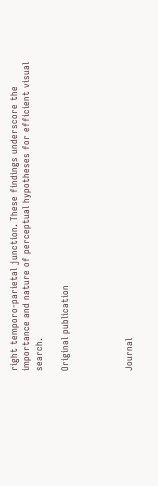right temporo-parietal junction. These findings underscore the importance and nature of perceptual hypotheses for efficient visual search.

Original publication




Journal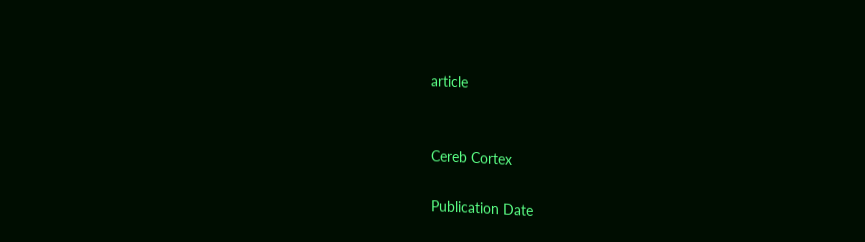article


Cereb Cortex

Publication Date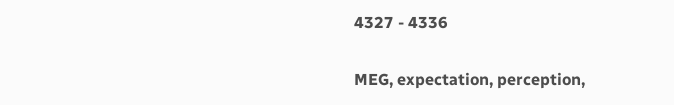4327 - 4336


MEG, expectation, perception,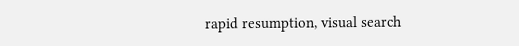rapid resumption, visual search